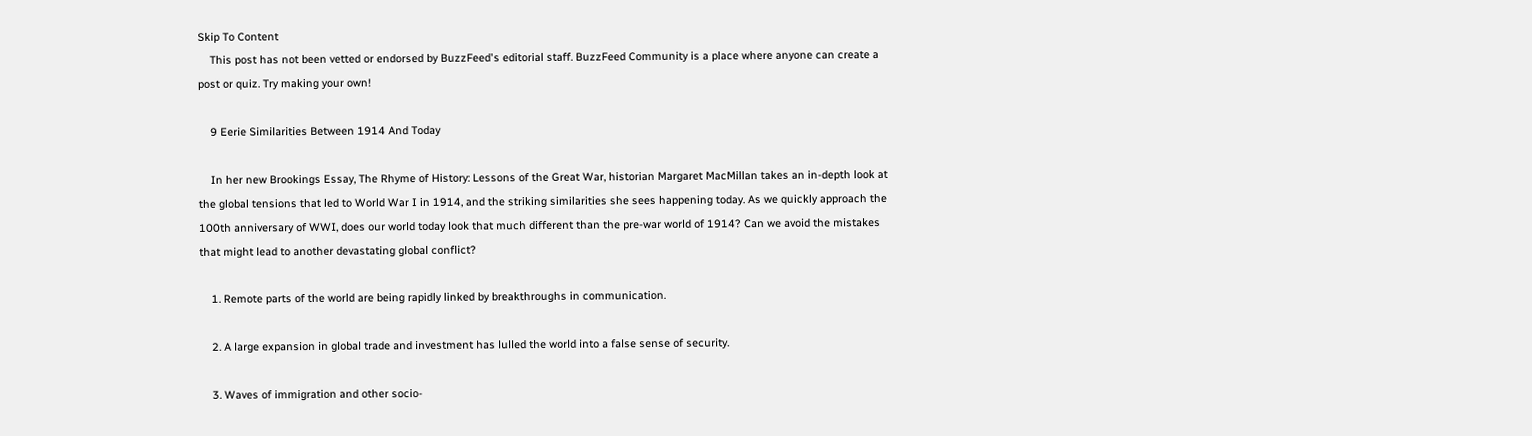Skip To Content
    This post has not been vetted or endorsed by BuzzFeed's editorial staff. BuzzFeed Community is a place where anyone can create a post or quiz. Try making your own!

    9 Eerie Similarities Between 1914 And Today

    In her new Brookings Essay, The Rhyme of History: Lessons of the Great War, historian Margaret MacMillan takes an in-depth look at the global tensions that led to World War I in 1914, and the striking similarities she sees happening today. As we quickly approach the 100th anniversary of WWI, does our world today look that much different than the pre-war world of 1914? Can we avoid the mistakes that might lead to another devastating global conflict?

    1. Remote parts of the world are being rapidly linked by breakthroughs in communication.

    2. A large expansion in global trade and investment has lulled the world into a false sense of security.

    3. Waves of immigration and other socio-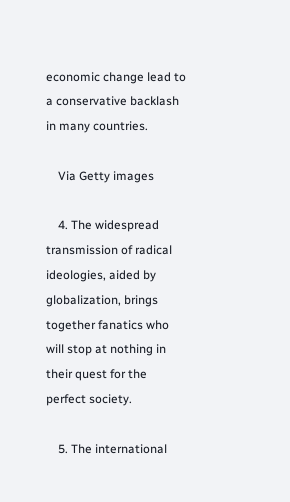economic change lead to a conservative backlash in many countries.

    Via Getty images

    4. The widespread transmission of radical ideologies, aided by globalization, brings together fanatics who will stop at nothing in their quest for the perfect society.

    5. The international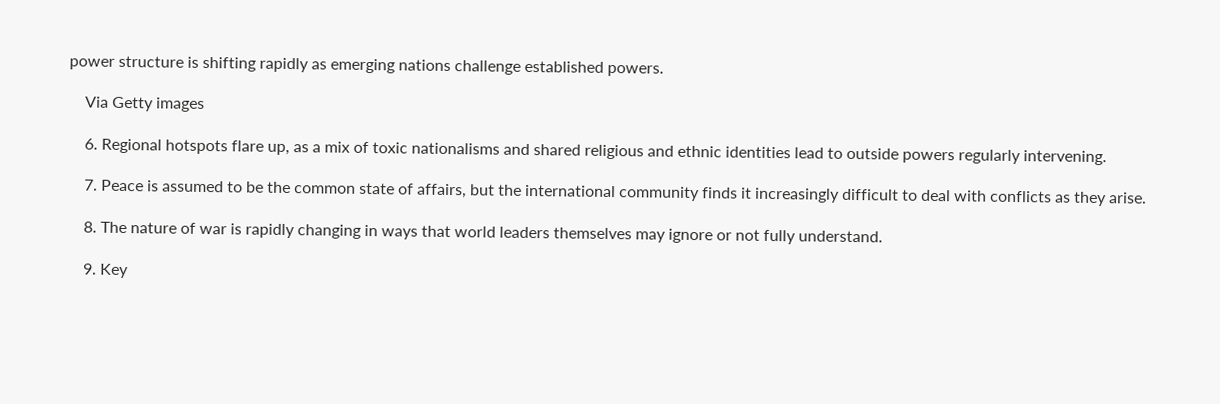power structure is shifting rapidly as emerging nations challenge established powers.

    Via Getty images

    6. Regional hotspots flare up, as a mix of toxic nationalisms and shared religious and ethnic identities lead to outside powers regularly intervening.

    7. Peace is assumed to be the common state of affairs, but the international community finds it increasingly difficult to deal with conflicts as they arise.

    8. The nature of war is rapidly changing in ways that world leaders themselves may ignore or not fully understand.

    9. Key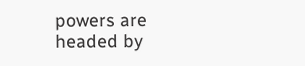powers are headed by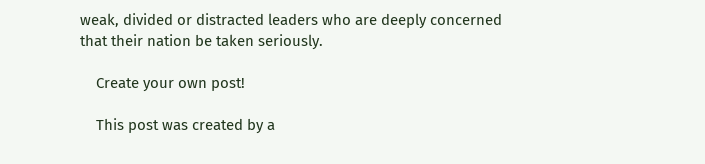weak, divided or distracted leaders who are deeply concerned that their nation be taken seriously.

    Create your own post!

    This post was created by a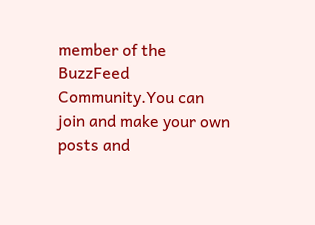member of the BuzzFeed Community.You can join and make your own posts and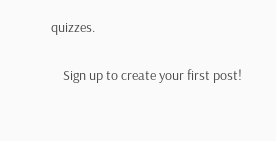quizzes.

    Sign up to create your first post!